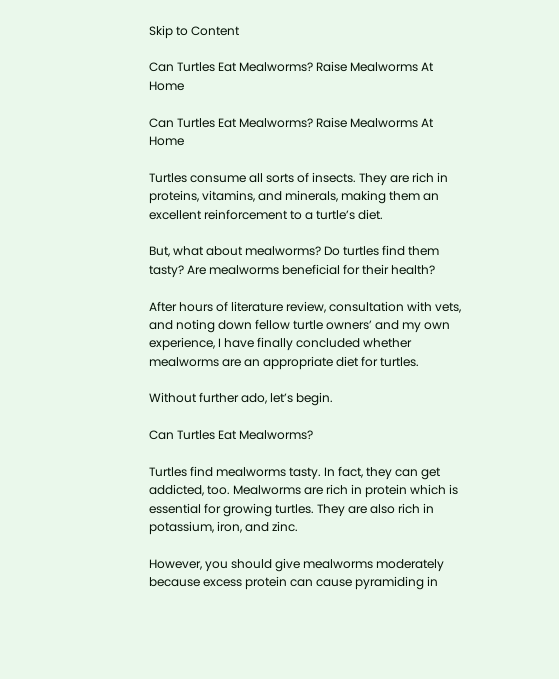Skip to Content

Can Turtles Eat Mealworms? Raise Mealworms At Home

Can Turtles Eat Mealworms? Raise Mealworms At Home

Turtles consume all sorts of insects. They are rich in proteins, vitamins, and minerals, making them an excellent reinforcement to a turtle’s diet.

But, what about mealworms? Do turtles find them tasty? Are mealworms beneficial for their health?

After hours of literature review, consultation with vets, and noting down fellow turtle owners’ and my own experience, I have finally concluded whether mealworms are an appropriate diet for turtles.

Without further ado, let’s begin.

Can Turtles Eat Mealworms?

Turtles find mealworms tasty. In fact, they can get addicted, too. Mealworms are rich in protein which is essential for growing turtles. They are also rich in potassium, iron, and zinc.

However, you should give mealworms moderately because excess protein can cause pyramiding in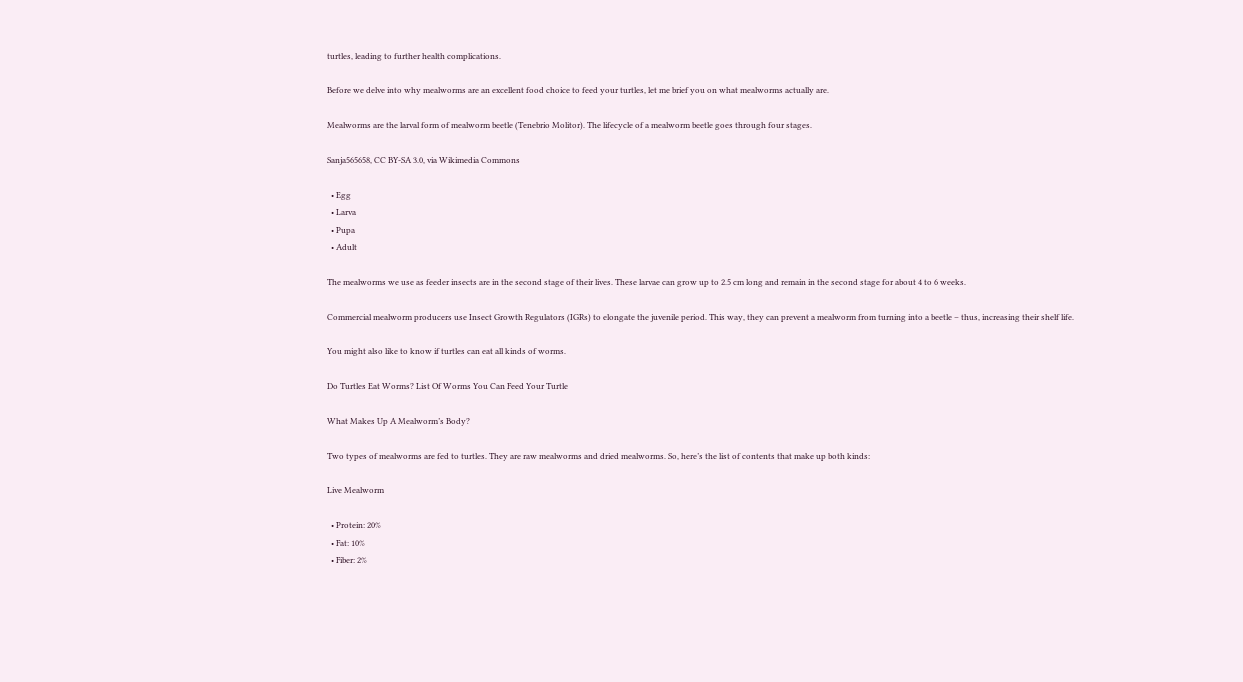turtles, leading to further health complications.

Before we delve into why mealworms are an excellent food choice to feed your turtles, let me brief you on what mealworms actually are.

Mealworms are the larval form of mealworm beetle (Tenebrio Molitor). The lifecycle of a mealworm beetle goes through four stages.

Sanja565658, CC BY-SA 3.0, via Wikimedia Commons

  • Egg
  • Larva
  • Pupa
  • Adult

The mealworms we use as feeder insects are in the second stage of their lives. These larvae can grow up to 2.5 cm long and remain in the second stage for about 4 to 6 weeks.

Commercial mealworm producers use Insect Growth Regulators (IGRs) to elongate the juvenile period. This way, they can prevent a mealworm from turning into a beetle – thus, increasing their shelf life.

You might also like to know if turtles can eat all kinds of worms.

Do Turtles Eat Worms? List Of Worms You Can Feed Your Turtle

What Makes Up A Mealworm’s Body?

Two types of mealworms are fed to turtles. They are raw mealworms and dried mealworms. So, here’s the list of contents that make up both kinds:

Live Mealworm

  • Protein: 20%
  • Fat: 10%
  • Fiber: 2%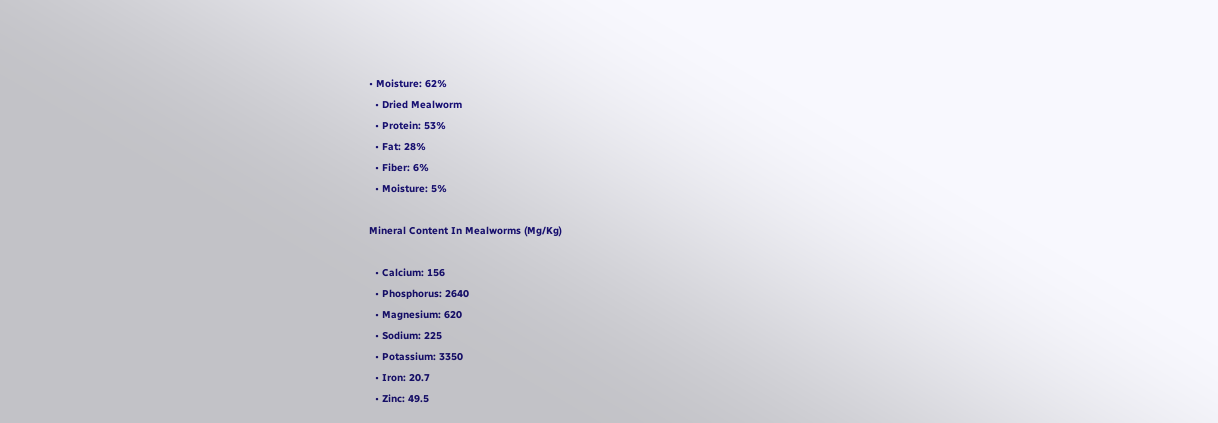• Moisture: 62%
  • Dried Mealworm
  • Protein: 53%
  • Fat: 28%
  • Fiber: 6%
  • Moisture: 5%

Mineral Content In Mealworms (Mg/Kg)

  • Calcium: 156
  • Phosphorus: 2640
  • Magnesium: 620
  • Sodium: 225
  • Potassium: 3350
  • Iron: 20.7
  • Zinc: 49.5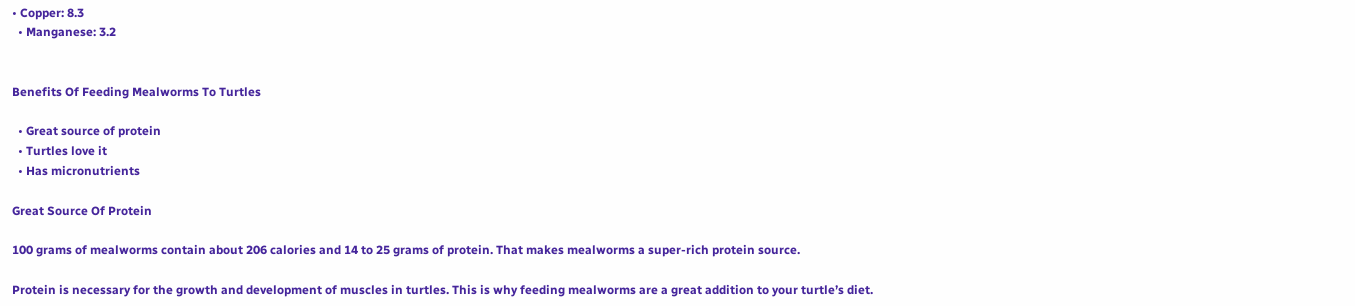• Copper: 8.3
  • Manganese: 3.2


Benefits Of Feeding Mealworms To Turtles

  • Great source of protein
  • Turtles love it
  • Has micronutrients

Great Source Of Protein

100 grams of mealworms contain about 206 calories and 14 to 25 grams of protein. That makes mealworms a super-rich protein source.

Protein is necessary for the growth and development of muscles in turtles. This is why feeding mealworms are a great addition to your turtle’s diet.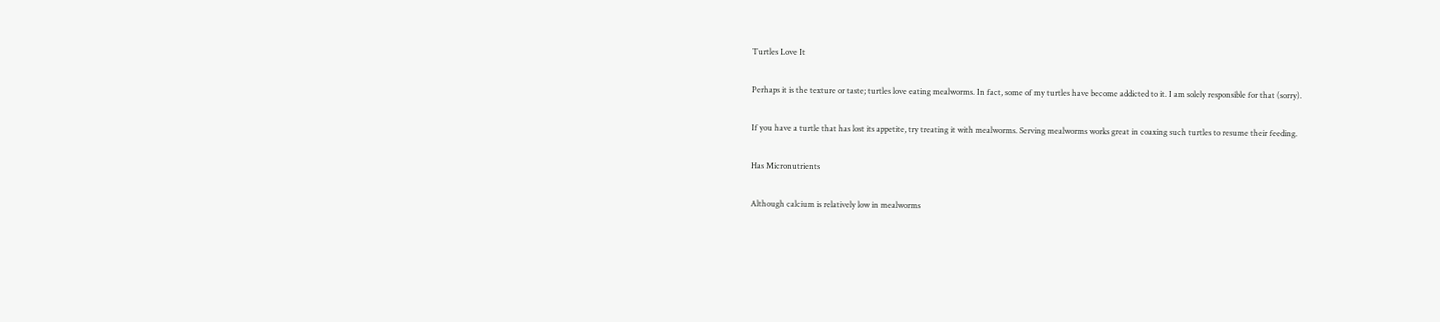Turtles Love It

Perhaps it is the texture or taste; turtles love eating mealworms. In fact, some of my turtles have become addicted to it. I am solely responsible for that (sorry).

If you have a turtle that has lost its appetite, try treating it with mealworms. Serving mealworms works great in coaxing such turtles to resume their feeding.

Has Micronutrients

Although calcium is relatively low in mealworms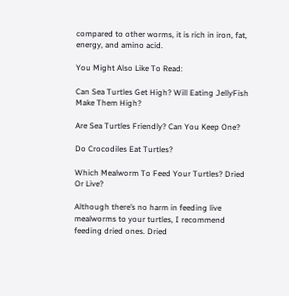compared to other worms, it is rich in iron, fat, energy, and amino acid.

You Might Also Like To Read:

Can Sea Turtles Get High? Will Eating JellyFish Make Them High?

Are Sea Turtles Friendly? Can You Keep One?

Do Crocodiles Eat Turtles?

Which Mealworm To Feed Your Turtles? Dried Or Live?

Although there’s no harm in feeding live mealworms to your turtles, I recommend feeding dried ones. Dried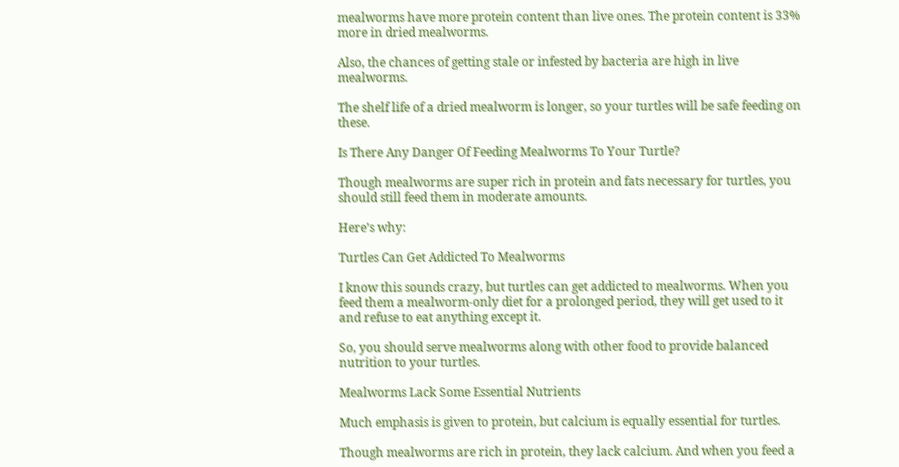mealworms have more protein content than live ones. The protein content is 33% more in dried mealworms.

Also, the chances of getting stale or infested by bacteria are high in live mealworms.

The shelf life of a dried mealworm is longer, so your turtles will be safe feeding on these.

Is There Any Danger Of Feeding Mealworms To Your Turtle?

Though mealworms are super rich in protein and fats necessary for turtles, you should still feed them in moderate amounts.

Here’s why:

Turtles Can Get Addicted To Mealworms

I know this sounds crazy, but turtles can get addicted to mealworms. When you feed them a mealworm-only diet for a prolonged period, they will get used to it and refuse to eat anything except it.

So, you should serve mealworms along with other food to provide balanced nutrition to your turtles.

Mealworms Lack Some Essential Nutrients

Much emphasis is given to protein, but calcium is equally essential for turtles.

Though mealworms are rich in protein, they lack calcium. And when you feed a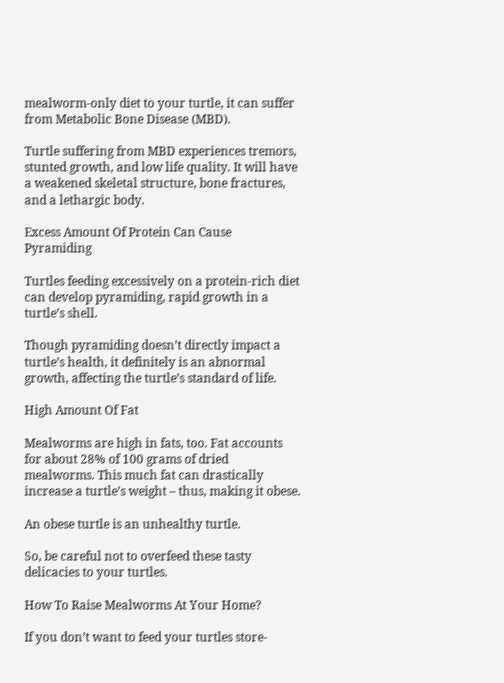mealworm-only diet to your turtle, it can suffer from Metabolic Bone Disease (MBD).

Turtle suffering from MBD experiences tremors, stunted growth, and low life quality. It will have a weakened skeletal structure, bone fractures, and a lethargic body.

Excess Amount Of Protein Can Cause Pyramiding

Turtles feeding excessively on a protein-rich diet can develop pyramiding, rapid growth in a turtle’s shell.

Though pyramiding doesn’t directly impact a turtle’s health, it definitely is an abnormal growth, affecting the turtle’s standard of life.

High Amount Of Fat

Mealworms are high in fats, too. Fat accounts for about 28% of 100 grams of dried mealworms. This much fat can drastically increase a turtle’s weight – thus, making it obese.

An obese turtle is an unhealthy turtle.

So, be careful not to overfeed these tasty delicacies to your turtles.

How To Raise Mealworms At Your Home?

If you don’t want to feed your turtles store-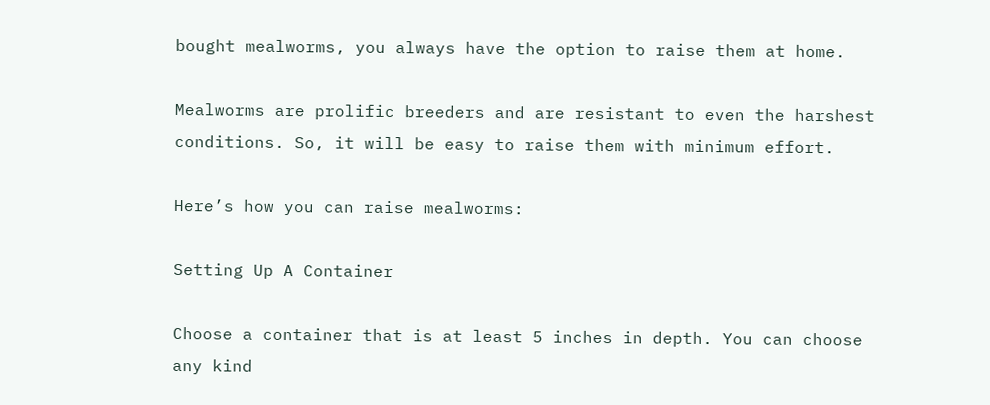bought mealworms, you always have the option to raise them at home.

Mealworms are prolific breeders and are resistant to even the harshest conditions. So, it will be easy to raise them with minimum effort.

Here’s how you can raise mealworms:

Setting Up A Container

Choose a container that is at least 5 inches in depth. You can choose any kind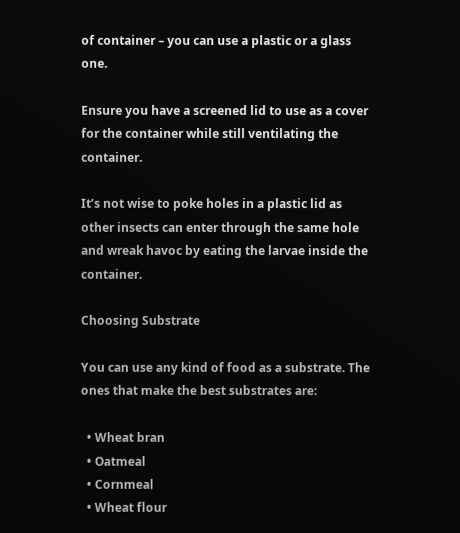of container – you can use a plastic or a glass one.

Ensure you have a screened lid to use as a cover for the container while still ventilating the container.

It’s not wise to poke holes in a plastic lid as other insects can enter through the same hole and wreak havoc by eating the larvae inside the container.

Choosing Substrate

You can use any kind of food as a substrate. The ones that make the best substrates are:

  • Wheat bran
  • Oatmeal
  • Cornmeal
  • Wheat flour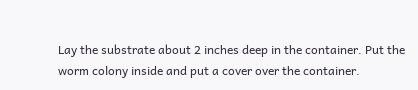Lay the substrate about 2 inches deep in the container. Put the worm colony inside and put a cover over the container.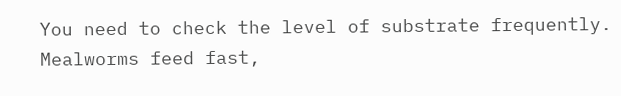You need to check the level of substrate frequently. Mealworms feed fast,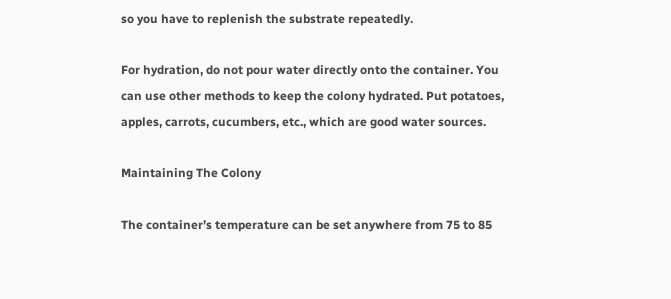so you have to replenish the substrate repeatedly.

For hydration, do not pour water directly onto the container. You can use other methods to keep the colony hydrated. Put potatoes, apples, carrots, cucumbers, etc., which are good water sources.

Maintaining The Colony

The container’s temperature can be set anywhere from 75 to 85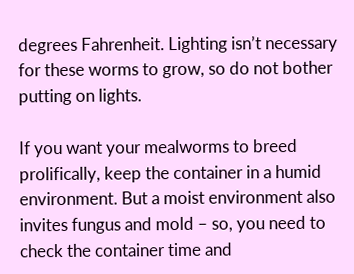degrees Fahrenheit. Lighting isn’t necessary for these worms to grow, so do not bother putting on lights.

If you want your mealworms to breed prolifically, keep the container in a humid environment. But a moist environment also invites fungus and mold – so, you need to check the container time and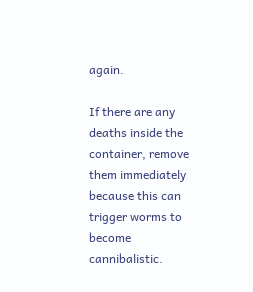again.

If there are any deaths inside the container, remove them immediately because this can trigger worms to become cannibalistic.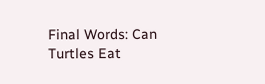Final Words: Can Turtles Eat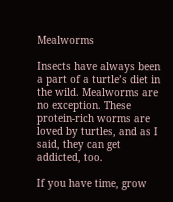Mealworms

Insects have always been a part of a turtle’s diet in the wild. Mealworms are no exception. These protein-rich worms are loved by turtles, and as I said, they can get addicted, too.

If you have time, grow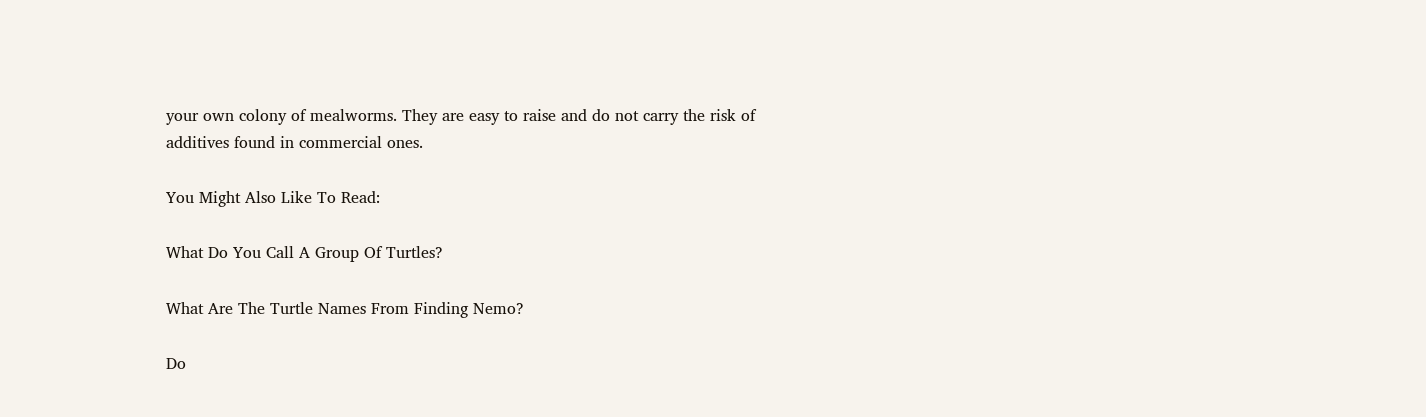your own colony of mealworms. They are easy to raise and do not carry the risk of additives found in commercial ones.

You Might Also Like To Read:

What Do You Call A Group Of Turtles?

What Are The Turtle Names From Finding Nemo?

Do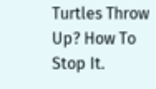Turtles Throw Up? How To Stop It.